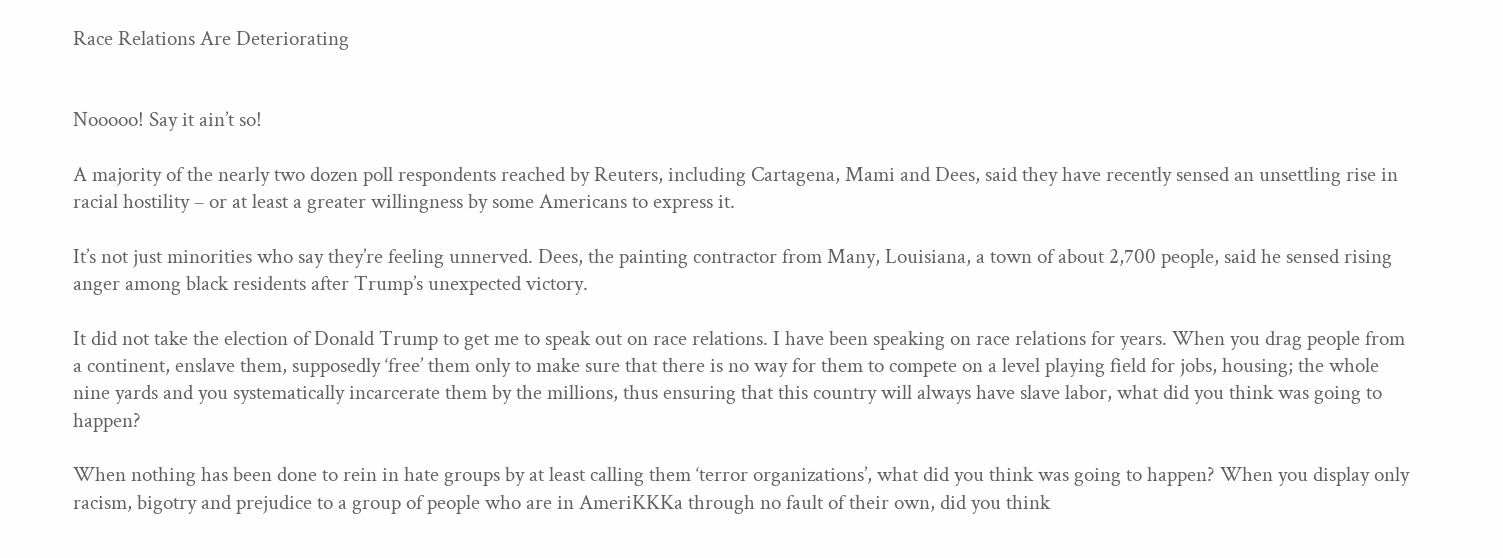Race Relations Are Deteriorating


Nooooo! Say it ain’t so!

A majority of the nearly two dozen poll respondents reached by Reuters, including Cartagena, Mami and Dees, said they have recently sensed an unsettling rise in racial hostility – or at least a greater willingness by some Americans to express it.

It’s not just minorities who say they’re feeling unnerved. Dees, the painting contractor from Many, Louisiana, a town of about 2,700 people, said he sensed rising anger among black residents after Trump’s unexpected victory.

It did not take the election of Donald Trump to get me to speak out on race relations. I have been speaking on race relations for years. When you drag people from a continent, enslave them, supposedly ‘free’ them only to make sure that there is no way for them to compete on a level playing field for jobs, housing; the whole nine yards and you systematically incarcerate them by the millions, thus ensuring that this country will always have slave labor, what did you think was going to happen?

When nothing has been done to rein in hate groups by at least calling them ‘terror organizations’, what did you think was going to happen? When you display only racism, bigotry and prejudice to a group of people who are in AmeriKKKa through no fault of their own, did you think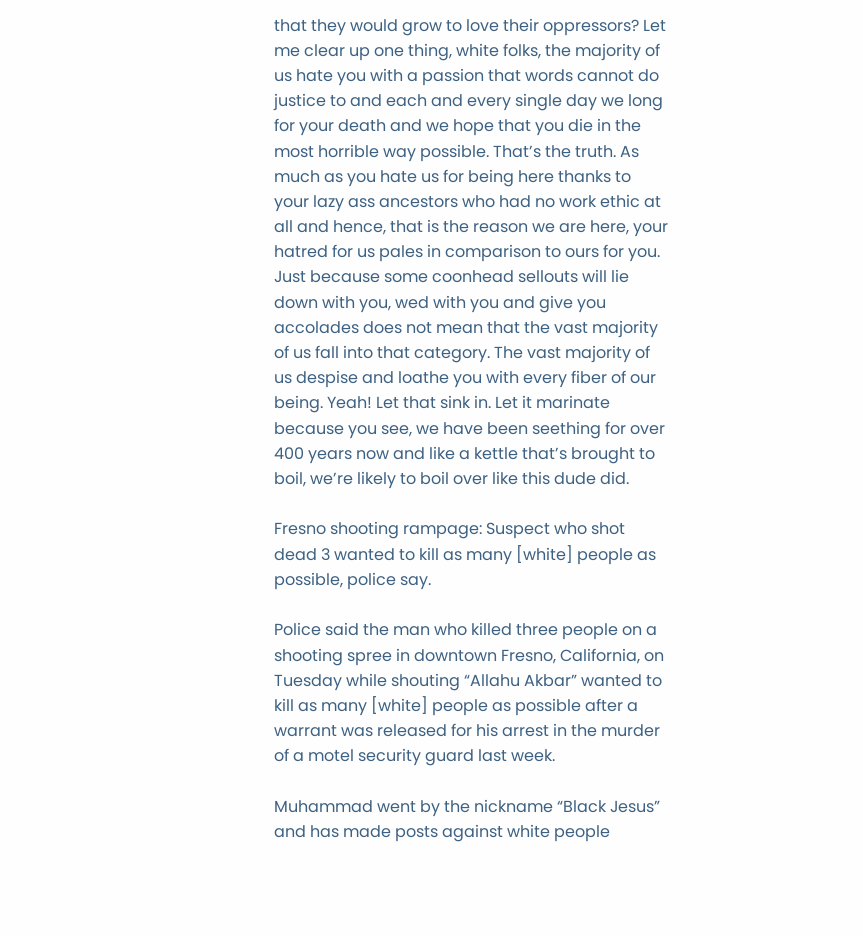that they would grow to love their oppressors? Let me clear up one thing, white folks, the majority of us hate you with a passion that words cannot do justice to and each and every single day we long for your death and we hope that you die in the most horrible way possible. That’s the truth. As much as you hate us for being here thanks to your lazy ass ancestors who had no work ethic at all and hence, that is the reason we are here, your hatred for us pales in comparison to ours for you. Just because some coonhead sellouts will lie down with you, wed with you and give you accolades does not mean that the vast majority of us fall into that category. The vast majority of us despise and loathe you with every fiber of our being. Yeah! Let that sink in. Let it marinate because you see, we have been seething for over 400 years now and like a kettle that’s brought to boil, we’re likely to boil over like this dude did.

Fresno shooting rampage: Suspect who shot dead 3 wanted to kill as many [white] people as possible, police say.

Police said the man who killed three people on a shooting spree in downtown Fresno, California, on Tuesday while shouting “Allahu Akbar” wanted to kill as many [white] people as possible after a warrant was released for his arrest in the murder of a motel security guard last week.

Muhammad went by the nickname “Black Jesus” and has made posts against white people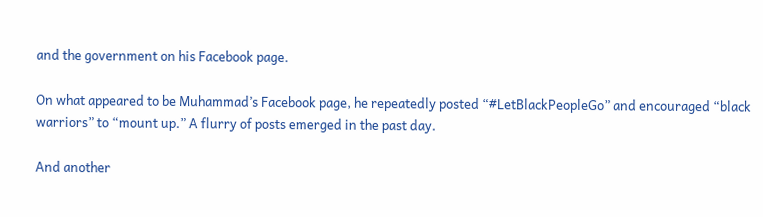and the government on his Facebook page.

On what appeared to be Muhammad’s Facebook page, he repeatedly posted “#LetBlackPeopleGo” and encouraged “black warriors” to “mount up.” A flurry of posts emerged in the past day.

And another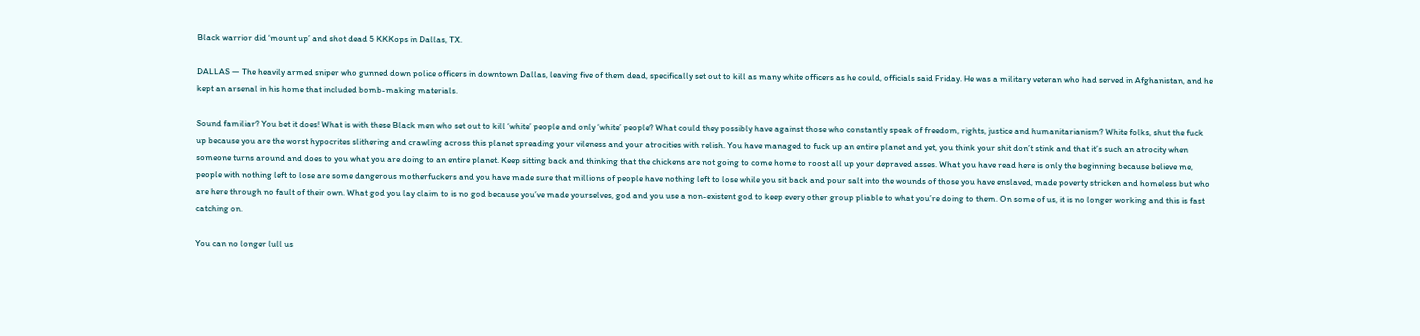Black warrior did ‘mount up’ and shot dead 5 KKKops in Dallas, TX.

DALLAS — The heavily armed sniper who gunned down police officers in downtown Dallas, leaving five of them dead, specifically set out to kill as many white officers as he could, officials said Friday. He was a military veteran who had served in Afghanistan, and he kept an arsenal in his home that included bomb-making materials.

Sound familiar? You bet it does! What is with these Black men who set out to kill ‘white’ people and only ‘white’ people? What could they possibly have against those who constantly speak of freedom, rights, justice and humanitarianism? White folks, shut the fuck up because you are the worst hypocrites slithering and crawling across this planet spreading your vileness and your atrocities with relish. You have managed to fuck up an entire planet and yet, you think your shit don’t stink and that it’s such an atrocity when someone turns around and does to you what you are doing to an entire planet. Keep sitting back and thinking that the chickens are not going to come home to roost all up your depraved asses. What you have read here is only the beginning because believe me, people with nothing left to lose are some dangerous motherfuckers and you have made sure that millions of people have nothing left to lose while you sit back and pour salt into the wounds of those you have enslaved, made poverty stricken and homeless but who are here through no fault of their own. What god you lay claim to is no god because you’ve made yourselves, god and you use a non-existent god to keep every other group pliable to what you’re doing to them. On some of us, it is no longer working and this is fast catching on.

You can no longer lull us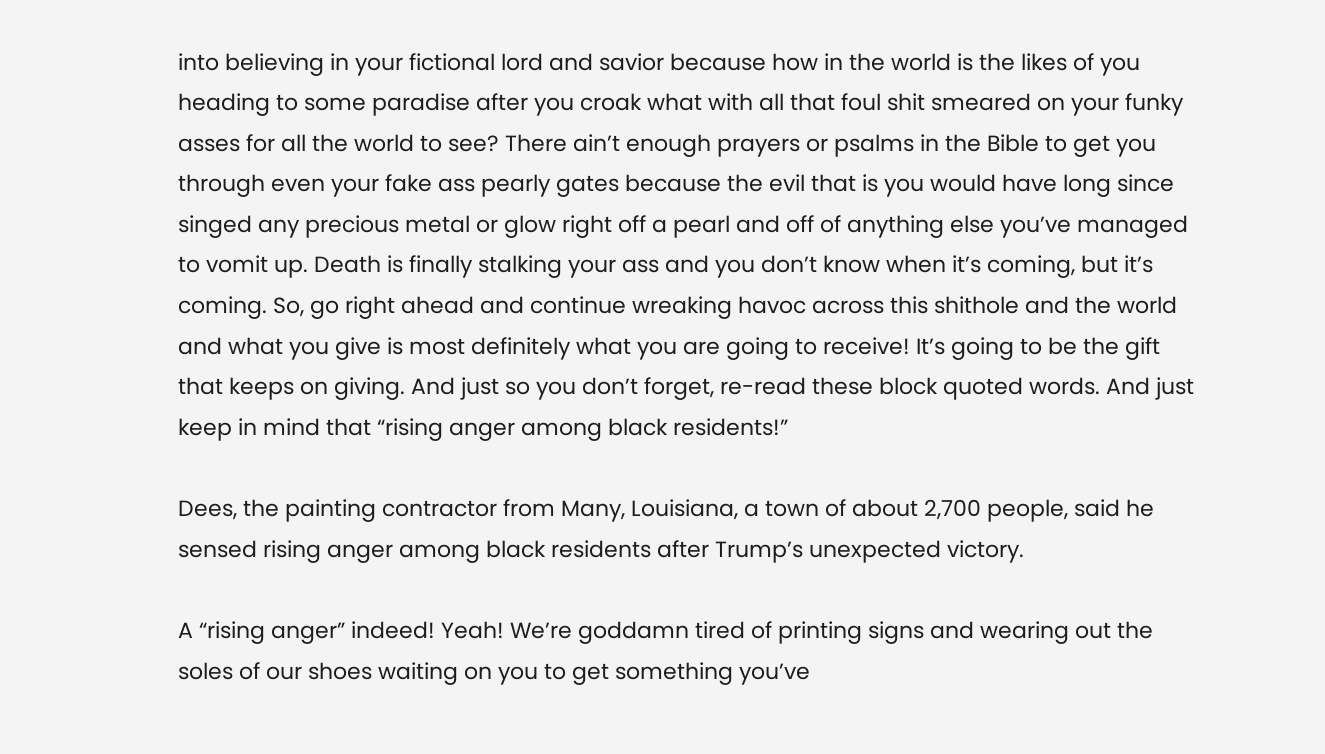into believing in your fictional lord and savior because how in the world is the likes of you heading to some paradise after you croak what with all that foul shit smeared on your funky asses for all the world to see? There ain’t enough prayers or psalms in the Bible to get you through even your fake ass pearly gates because the evil that is you would have long since singed any precious metal or glow right off a pearl and off of anything else you’ve managed to vomit up. Death is finally stalking your ass and you don’t know when it’s coming, but it’s coming. So, go right ahead and continue wreaking havoc across this shithole and the world and what you give is most definitely what you are going to receive! It’s going to be the gift that keeps on giving. And just so you don’t forget, re-read these block quoted words. And just keep in mind that “rising anger among black residents!”

Dees, the painting contractor from Many, Louisiana, a town of about 2,700 people, said he sensed rising anger among black residents after Trump’s unexpected victory.

A “rising anger” indeed! Yeah! We’re goddamn tired of printing signs and wearing out the soles of our shoes waiting on you to get something you’ve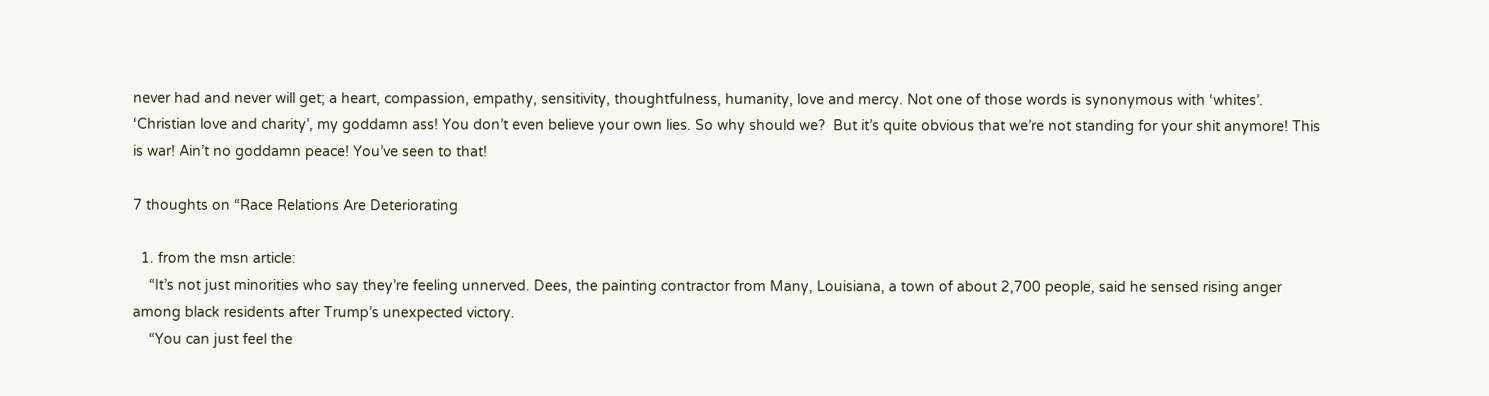never had and never will get; a heart, compassion, empathy, sensitivity, thoughtfulness, humanity, love and mercy. Not one of those words is synonymous with ‘whites’. ‘Christian love and charity’, my goddamn ass! You don’t even believe your own lies. So why should we?  But it’s quite obvious that we’re not standing for your shit anymore! This is war! Ain’t no goddamn peace! You’ve seen to that!

7 thoughts on “Race Relations Are Deteriorating

  1. from the msn article:
    “It’s not just minorities who say they’re feeling unnerved. Dees, the painting contractor from Many, Louisiana, a town of about 2,700 people, said he sensed rising anger among black residents after Trump’s unexpected victory.
    “You can just feel the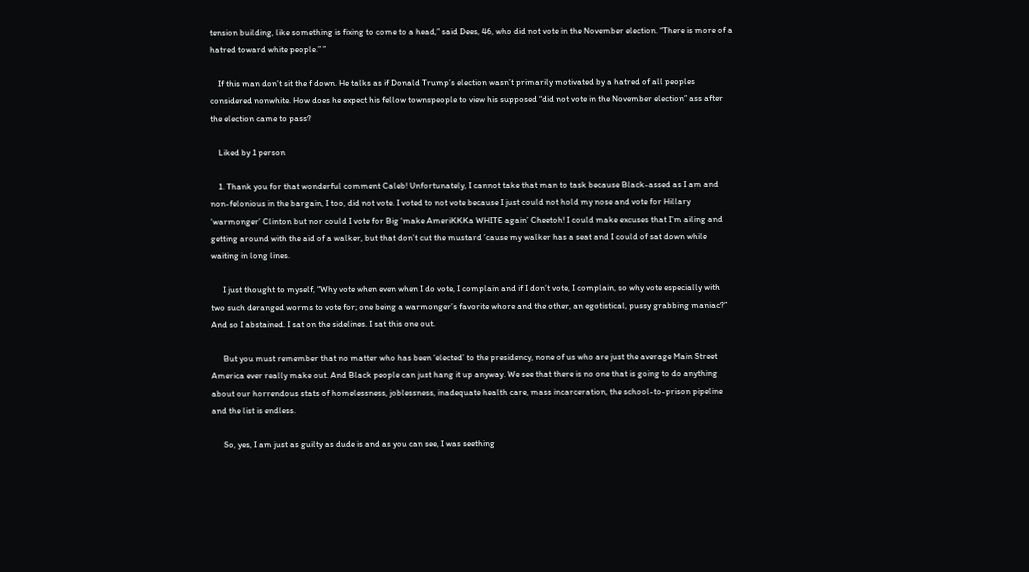tension building, like something is fixing to come to a head,” said Dees, 46, who did not vote in the November election. “There is more of a hatred toward white people.” ”

    If this man don’t sit the f down. He talks as if Donald Trump’s election wasn’t primarily motivated by a hatred of all peoples considered nonwhite. How does he expect his fellow townspeople to view his supposed “did not vote in the November election” ass after the election came to pass?

    Liked by 1 person

    1. Thank you for that wonderful comment Caleb! Unfortunately, I cannot take that man to task because Black-assed as I am and non-felonious in the bargain, I too, did not vote. I voted to not vote because I just could not hold my nose and vote for Hillary ‘warmonger’ Clinton but nor could I vote for Big ‘make AmeriKKKa WHITE again’ Cheetoh! I could make excuses that I’m ailing and getting around with the aid of a walker, but that don’t cut the mustard ’cause my walker has a seat and I could of sat down while waiting in long lines.

      I just thought to myself, “Why vote when even when I do vote, I complain and if I don’t vote, I complain, so why vote especially with two such deranged worms to vote for; one being a warmonger’s favorite whore and the other, an egotistical, pussy grabbing maniac?” And so I abstained. I sat on the sidelines. I sat this one out.

      But you must remember that no matter who has been ‘elected’ to the presidency, none of us who are just the average Main Street America ever really make out. And Black people can just hang it up anyway. We see that there is no one that is going to do anything about our horrendous stats of homelessness, joblessness, inadequate health care, mass incarceration, the school-to-prison pipeline and the list is endless.

      So, yes, I am just as guilty as dude is and as you can see, I was seething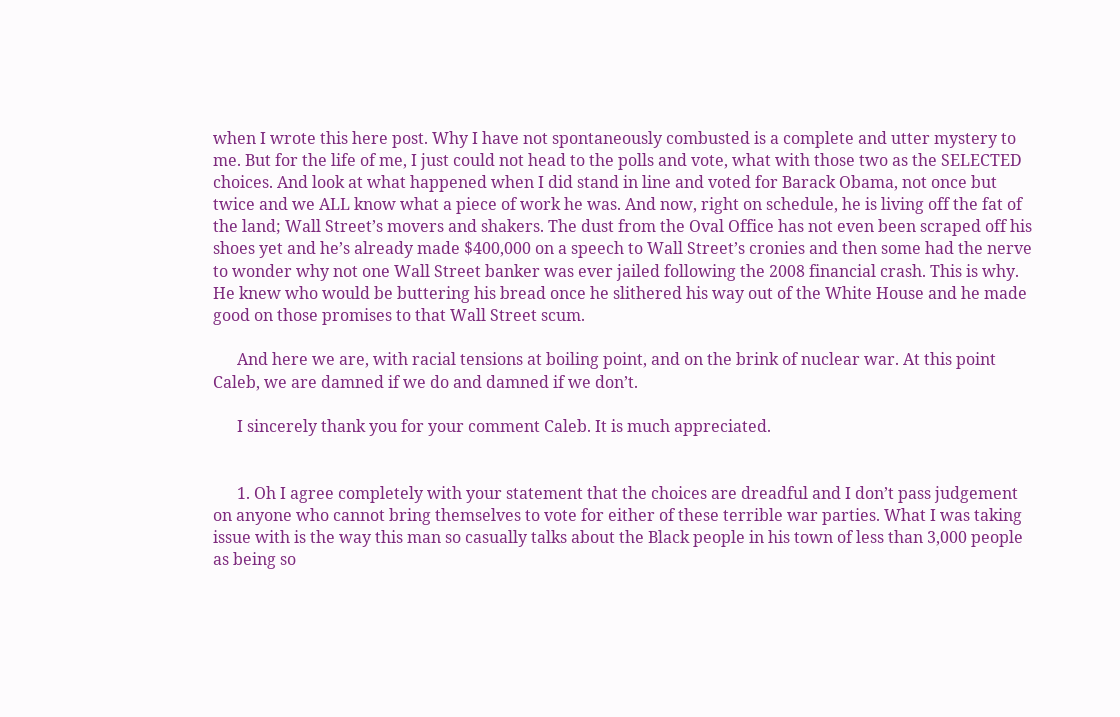when I wrote this here post. Why I have not spontaneously combusted is a complete and utter mystery to me. But for the life of me, I just could not head to the polls and vote, what with those two as the SELECTED choices. And look at what happened when I did stand in line and voted for Barack Obama, not once but twice and we ALL know what a piece of work he was. And now, right on schedule, he is living off the fat of the land; Wall Street’s movers and shakers. The dust from the Oval Office has not even been scraped off his shoes yet and he’s already made $400,000 on a speech to Wall Street’s cronies and then some had the nerve to wonder why not one Wall Street banker was ever jailed following the 2008 financial crash. This is why. He knew who would be buttering his bread once he slithered his way out of the White House and he made good on those promises to that Wall Street scum.

      And here we are, with racial tensions at boiling point, and on the brink of nuclear war. At this point Caleb, we are damned if we do and damned if we don’t.

      I sincerely thank you for your comment Caleb. It is much appreciated.


      1. Oh I agree completely with your statement that the choices are dreadful and I don’t pass judgement on anyone who cannot bring themselves to vote for either of these terrible war parties. What I was taking issue with is the way this man so casually talks about the Black people in his town of less than 3,000 people as being so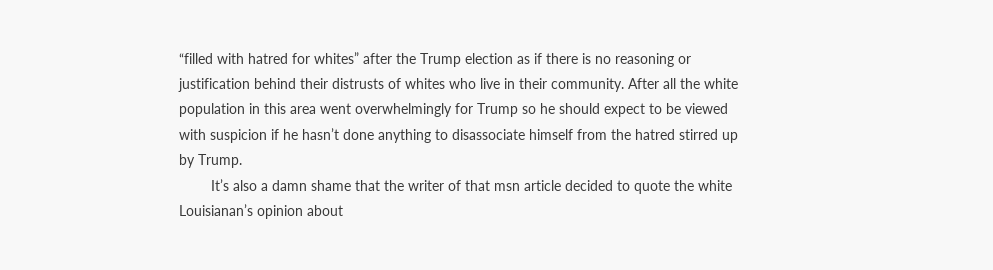“filled with hatred for whites” after the Trump election as if there is no reasoning or justification behind their distrusts of whites who live in their community. After all the white population in this area went overwhelmingly for Trump so he should expect to be viewed with suspicion if he hasn’t done anything to disassociate himself from the hatred stirred up by Trump.
        It’s also a damn shame that the writer of that msn article decided to quote the white Louisianan’s opinion about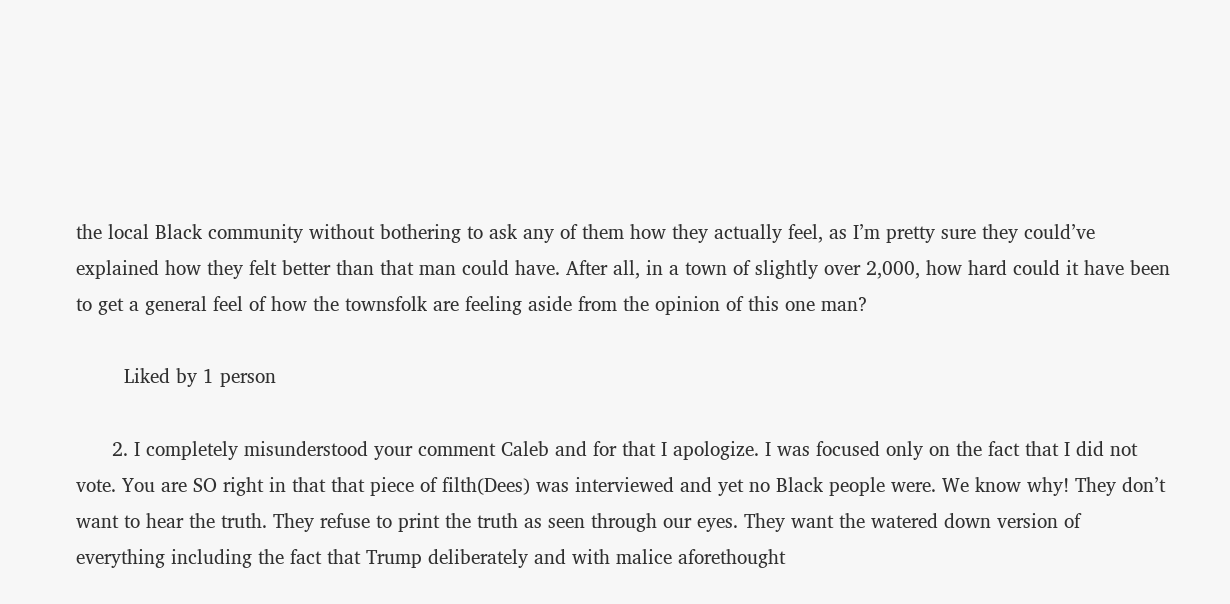the local Black community without bothering to ask any of them how they actually feel, as I’m pretty sure they could’ve explained how they felt better than that man could have. After all, in a town of slightly over 2,000, how hard could it have been to get a general feel of how the townsfolk are feeling aside from the opinion of this one man?

        Liked by 1 person

      2. I completely misunderstood your comment Caleb and for that I apologize. I was focused only on the fact that I did not vote. You are SO right in that that piece of filth(Dees) was interviewed and yet no Black people were. We know why! They don’t want to hear the truth. They refuse to print the truth as seen through our eyes. They want the watered down version of everything including the fact that Trump deliberately and with malice aforethought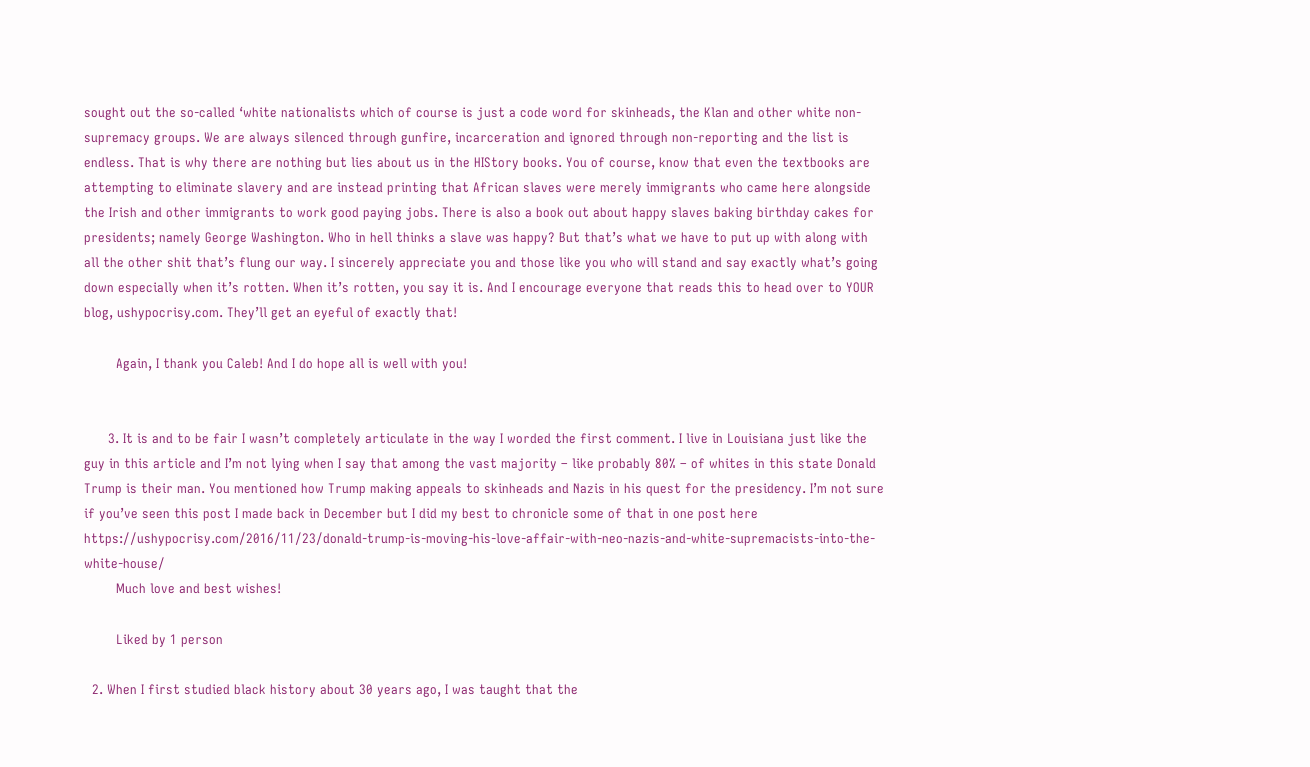sought out the so-called ‘white nationalists which of course is just a code word for skinheads, the Klan and other white non-supremacy groups. We are always silenced through gunfire, incarceration and ignored through non-reporting and the list is endless. That is why there are nothing but lies about us in the HIStory books. You of course, know that even the textbooks are attempting to eliminate slavery and are instead printing that African slaves were merely immigrants who came here alongside the Irish and other immigrants to work good paying jobs. There is also a book out about happy slaves baking birthday cakes for presidents; namely George Washington. Who in hell thinks a slave was happy? But that’s what we have to put up with along with all the other shit that’s flung our way. I sincerely appreciate you and those like you who will stand and say exactly what’s going down especially when it’s rotten. When it’s rotten, you say it is. And I encourage everyone that reads this to head over to YOUR blog, ushypocrisy.com. They’ll get an eyeful of exactly that!

        Again, I thank you Caleb! And I do hope all is well with you!


      3. It is and to be fair I wasn’t completely articulate in the way I worded the first comment. I live in Louisiana just like the guy in this article and I’m not lying when I say that among the vast majority – like probably 80% – of whites in this state Donald Trump is their man. You mentioned how Trump making appeals to skinheads and Nazis in his quest for the presidency. I’m not sure if you’ve seen this post I made back in December but I did my best to chronicle some of that in one post here https://ushypocrisy.com/2016/11/23/donald-trump-is-moving-his-love-affair-with-neo-nazis-and-white-supremacists-into-the-white-house/
        Much love and best wishes!

        Liked by 1 person

  2. When I first studied black history about 30 years ago, I was taught that the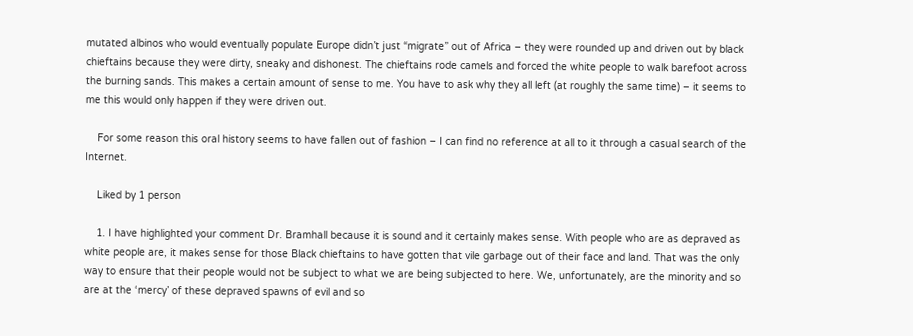mutated albinos who would eventually populate Europe didn’t just “migrate” out of Africa – they were rounded up and driven out by black chieftains because they were dirty, sneaky and dishonest. The chieftains rode camels and forced the white people to walk barefoot across the burning sands. This makes a certain amount of sense to me. You have to ask why they all left (at roughly the same time) – it seems to me this would only happen if they were driven out.

    For some reason this oral history seems to have fallen out of fashion – I can find no reference at all to it through a casual search of the Internet.

    Liked by 1 person

    1. I have highlighted your comment Dr. Bramhall because it is sound and it certainly makes sense. With people who are as depraved as white people are, it makes sense for those Black chieftains to have gotten that vile garbage out of their face and land. That was the only way to ensure that their people would not be subject to what we are being subjected to here. We, unfortunately, are the minority and so are at the ‘mercy’ of these depraved spawns of evil and so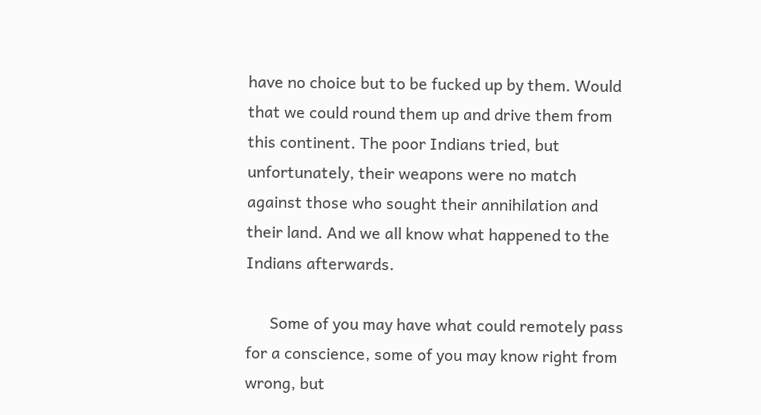have no choice but to be fucked up by them. Would that we could round them up and drive them from this continent. The poor Indians tried, but unfortunately, their weapons were no match against those who sought their annihilation and their land. And we all know what happened to the Indians afterwards.

      Some of you may have what could remotely pass for a conscience, some of you may know right from wrong, but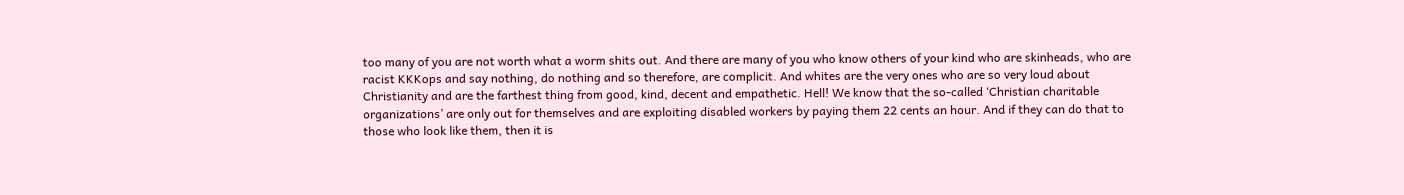too many of you are not worth what a worm shits out. And there are many of you who know others of your kind who are skinheads, who are racist KKKops and say nothing, do nothing and so therefore, are complicit. And whites are the very ones who are so very loud about Christianity and are the farthest thing from good, kind, decent and empathetic. Hell! We know that the so-called ‘Christian charitable organizations’ are only out for themselves and are exploiting disabled workers by paying them 22 cents an hour. And if they can do that to those who look like them, then it is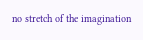no stretch of the imagination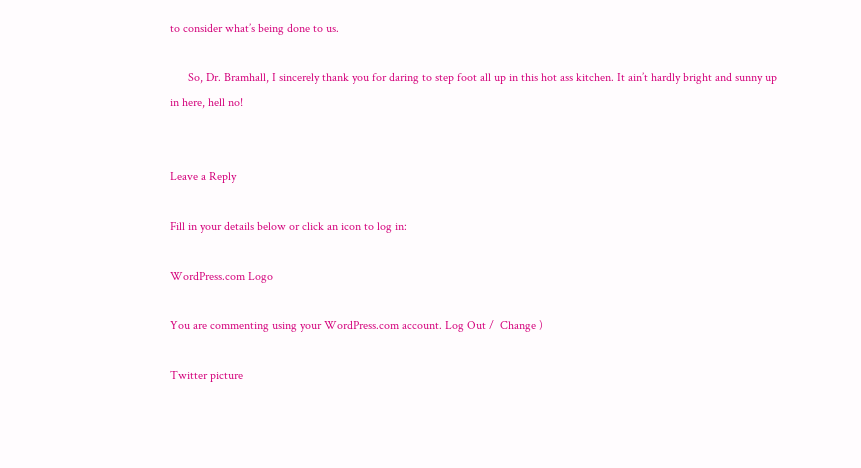to consider what’s being done to us.

      So, Dr. Bramhall, I sincerely thank you for daring to step foot all up in this hot ass kitchen. It ain’t hardly bright and sunny up in here, hell no!


Leave a Reply

Fill in your details below or click an icon to log in:

WordPress.com Logo

You are commenting using your WordPress.com account. Log Out /  Change )

Twitter picture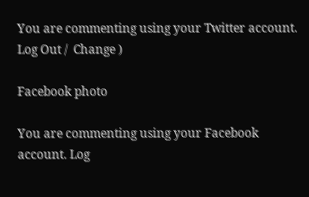You are commenting using your Twitter account. Log Out /  Change )

Facebook photo

You are commenting using your Facebook account. Log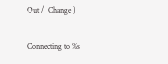Out /  Change )

Connecting to %s